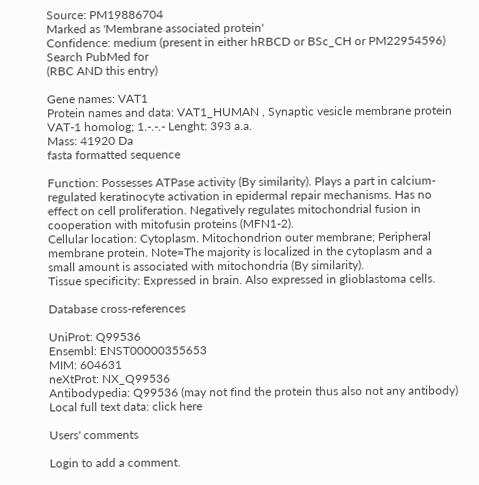Source: PM19886704
Marked as 'Membrane associated protein'
Confidence: medium (present in either hRBCD or BSc_CH or PM22954596) Search PubMed for
(RBC AND this entry)

Gene names: VAT1
Protein names and data: VAT1_HUMAN , Synaptic vesicle membrane protein VAT-1 homolog; 1.-.-.- Lenght: 393 a.a.
Mass: 41920 Da
fasta formatted sequence

Function: Possesses ATPase activity (By similarity). Plays a part in calcium-regulated keratinocyte activation in epidermal repair mechanisms. Has no effect on cell proliferation. Negatively regulates mitochondrial fusion in cooperation with mitofusin proteins (MFN1-2).
Cellular location: Cytoplasm. Mitochondrion outer membrane; Peripheral membrane protein. Note=The majority is localized in the cytoplasm and a small amount is associated with mitochondria (By similarity).
Tissue specificity: Expressed in brain. Also expressed in glioblastoma cells.

Database cross-references

UniProt: Q99536
Ensembl: ENST00000355653
MIM: 604631
neXtProt: NX_Q99536
Antibodypedia: Q99536 (may not find the protein thus also not any antibody)
Local full text data: click here

Users' comments

Login to add a comment.